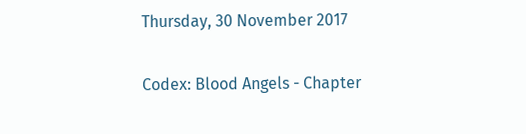Thursday, 30 November 2017

Codex: Blood Angels - Chapter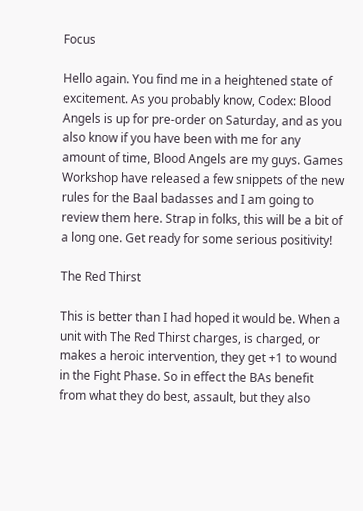Focus

Hello again. You find me in a heightened state of excitement. As you probably know, Codex: Blood Angels is up for pre-order on Saturday, and as you also know if you have been with me for any amount of time, Blood Angels are my guys. Games Workshop have released a few snippets of the new rules for the Baal badasses and I am going to review them here. Strap in folks, this will be a bit of a long one. Get ready for some serious positivity!

The Red Thirst

This is better than I had hoped it would be. When a unit with The Red Thirst charges, is charged, or makes a heroic intervention, they get +1 to wound in the Fight Phase. So in effect the BAs benefit from what they do best, assault, but they also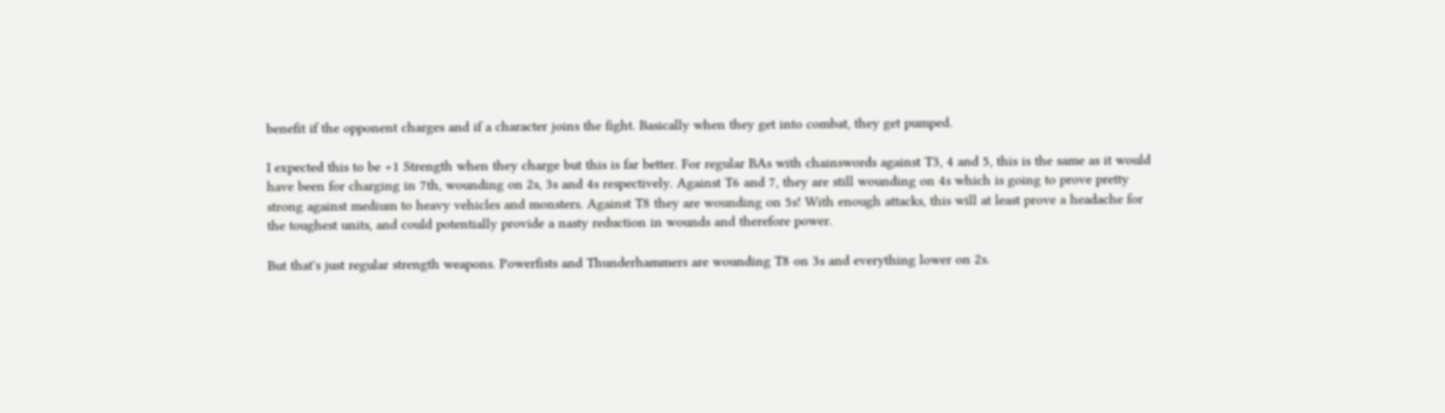benefit if the opponent charges and if a character joins the fight. Basically when they get into combat, they get pumped.

I expected this to be +1 Strength when they charge but this is far better. For regular BAs with chainswords against T3, 4 and 5, this is the same as it would have been for charging in 7th, wounding on 2s, 3s and 4s respectively. Against T6 and 7, they are still wounding on 4s which is going to prove pretty strong against medium to heavy vehicles and monsters. Against T8 they are wounding on 5s! With enough attacks, this will at least prove a headache for the toughest units, and could potentially provide a nasty reduction in wounds and therefore power.

But that's just regular strength weapons. Powerfists and Thunderhammers are wounding T8 on 3s and everything lower on 2s.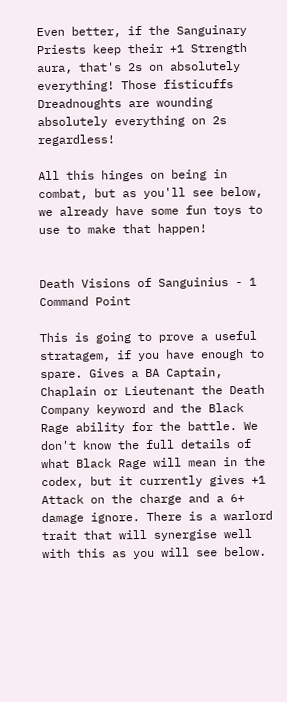Even better, if the Sanguinary Priests keep their +1 Strength aura, that's 2s on absolutely everything! Those fisticuffs Dreadnoughts are wounding absolutely everything on 2s regardless!

All this hinges on being in combat, but as you'll see below, we already have some fun toys to use to make that happen!


Death Visions of Sanguinius - 1 Command Point

This is going to prove a useful stratagem, if you have enough to spare. Gives a BA Captain, Chaplain or Lieutenant the Death Company keyword and the Black Rage ability for the battle. We don't know the full details of what Black Rage will mean in the codex, but it currently gives +1 Attack on the charge and a 6+ damage ignore. There is a warlord trait that will synergise well with this as you will see below.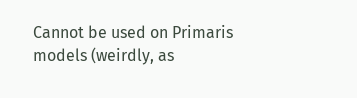Cannot be used on Primaris models (weirdly, as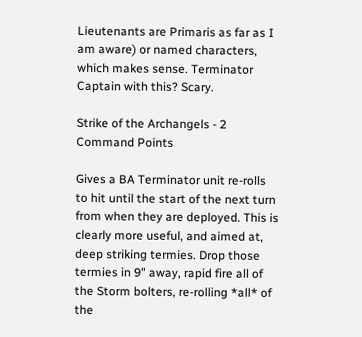Lieutenants are Primaris as far as I am aware) or named characters, which makes sense. Terminator Captain with this? Scary.

Strike of the Archangels - 2 Command Points

Gives a BA Terminator unit re-rolls to hit until the start of the next turn from when they are deployed. This is clearly more useful, and aimed at, deep striking termies. Drop those termies in 9" away, rapid fire all of the Storm bolters, re-rolling *all* of the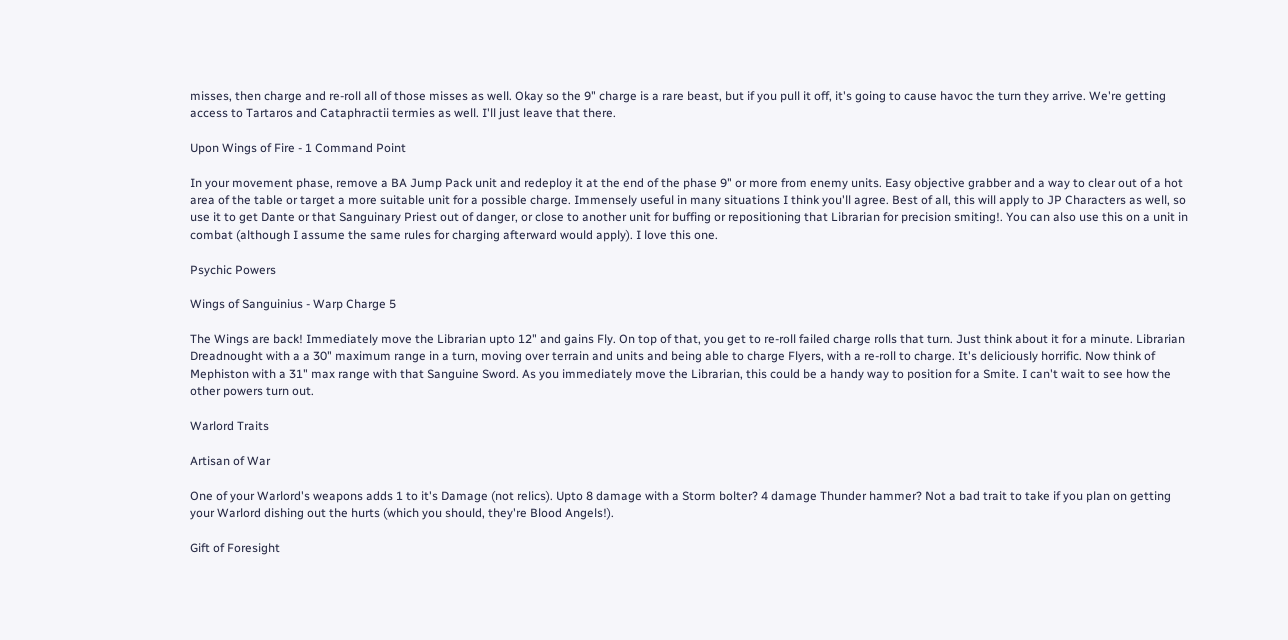misses, then charge and re-roll all of those misses as well. Okay so the 9" charge is a rare beast, but if you pull it off, it's going to cause havoc the turn they arrive. We're getting access to Tartaros and Cataphractii termies as well. I'll just leave that there.

Upon Wings of Fire - 1 Command Point

In your movement phase, remove a BA Jump Pack unit and redeploy it at the end of the phase 9" or more from enemy units. Easy objective grabber and a way to clear out of a hot area of the table or target a more suitable unit for a possible charge. Immensely useful in many situations I think you'll agree. Best of all, this will apply to JP Characters as well, so use it to get Dante or that Sanguinary Priest out of danger, or close to another unit for buffing or repositioning that Librarian for precision smiting!. You can also use this on a unit in combat (although I assume the same rules for charging afterward would apply). I love this one.

Psychic Powers

Wings of Sanguinius - Warp Charge 5

The Wings are back! Immediately move the Librarian upto 12" and gains Fly. On top of that, you get to re-roll failed charge rolls that turn. Just think about it for a minute. Librarian Dreadnought with a a 30" maximum range in a turn, moving over terrain and units and being able to charge Flyers, with a re-roll to charge. It's deliciously horrific. Now think of Mephiston with a 31" max range with that Sanguine Sword. As you immediately move the Librarian, this could be a handy way to position for a Smite. I can't wait to see how the other powers turn out.

Warlord Traits

Artisan of War

One of your Warlord's weapons adds 1 to it's Damage (not relics). Upto 8 damage with a Storm bolter? 4 damage Thunder hammer? Not a bad trait to take if you plan on getting your Warlord dishing out the hurts (which you should, they're Blood Angels!).

Gift of Foresight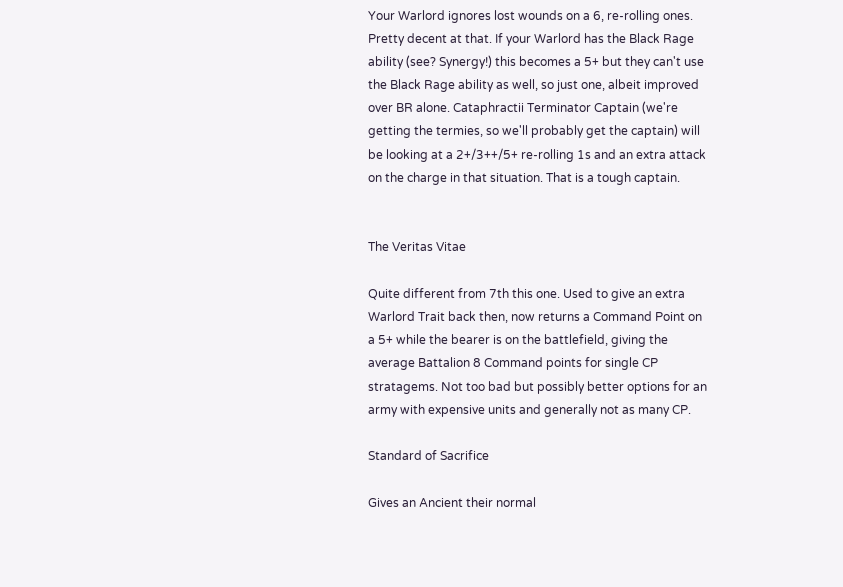Your Warlord ignores lost wounds on a 6, re-rolling ones. Pretty decent at that. If your Warlord has the Black Rage ability (see? Synergy!) this becomes a 5+ but they can't use the Black Rage ability as well, so just one, albeit improved over BR alone. Cataphractii Terminator Captain (we're getting the termies, so we'll probably get the captain) will be looking at a 2+/3++/5+ re-rolling 1s and an extra attack on the charge in that situation. That is a tough captain.


The Veritas Vitae

Quite different from 7th this one. Used to give an extra Warlord Trait back then, now returns a Command Point on a 5+ while the bearer is on the battlefield, giving the average Battalion 8 Command points for single CP stratagems. Not too bad but possibly better options for an army with expensive units and generally not as many CP.

Standard of Sacrifice

Gives an Ancient their normal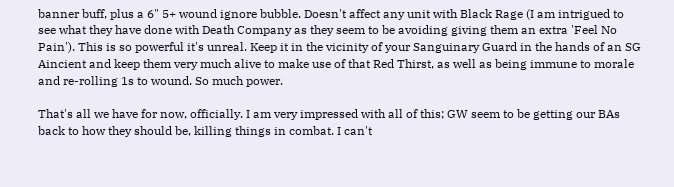banner buff, plus a 6" 5+ wound ignore bubble. Doesn't affect any unit with Black Rage (I am intrigued to see what they have done with Death Company as they seem to be avoiding giving them an extra 'Feel No Pain'). This is so powerful it's unreal. Keep it in the vicinity of your Sanguinary Guard in the hands of an SG Aincient and keep them very much alive to make use of that Red Thirst, as well as being immune to morale and re-rolling 1s to wound. So much power.

That's all we have for now, officially. I am very impressed with all of this; GW seem to be getting our BAs back to how they should be, killing things in combat. I can't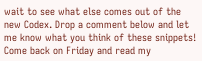wait to see what else comes out of the new Codex. Drop a comment below and let me know what you think of these snippets! Come back on Friday and read my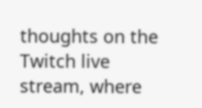thoughts on the Twitch live stream, where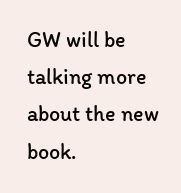GW will be talking more about the new book.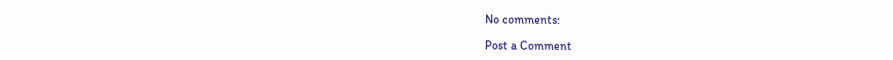No comments:

Post a Comment